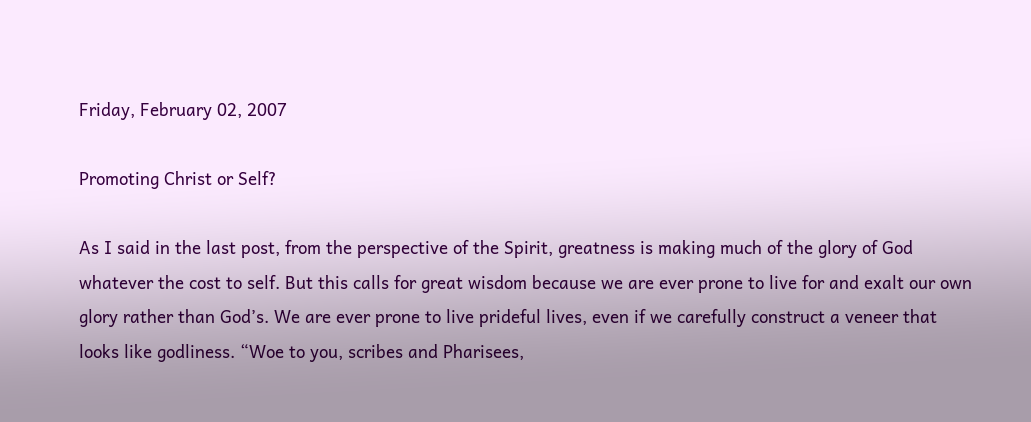Friday, February 02, 2007

Promoting Christ or Self?

As I said in the last post, from the perspective of the Spirit, greatness is making much of the glory of God whatever the cost to self. But this calls for great wisdom because we are ever prone to live for and exalt our own glory rather than God’s. We are ever prone to live prideful lives, even if we carefully construct a veneer that looks like godliness. “Woe to you, scribes and Pharisees,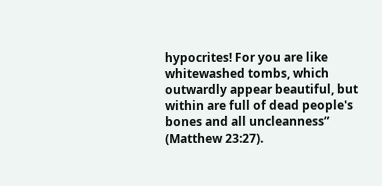hypocrites! For you are like whitewashed tombs, which outwardly appear beautiful, but within are full of dead people's bones and all uncleanness” (Matthew 23:27).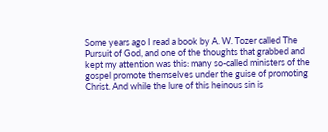Some years ago I read a book by A. W. Tozer called The Pursuit of God, and one of the thoughts that grabbed and kept my attention was this: many so-called ministers of the gospel promote themselves under the guise of promoting Christ. And while the lure of this heinous sin is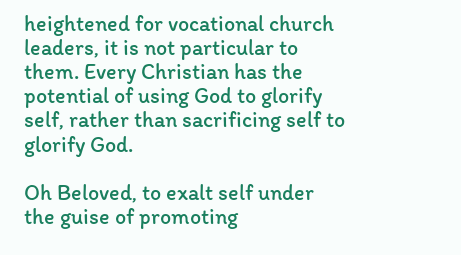heightened for vocational church leaders, it is not particular to them. Every Christian has the potential of using God to glorify self, rather than sacrificing self to glorify God.

Oh Beloved, to exalt self under the guise of promoting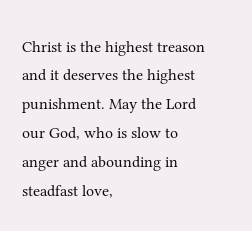Christ is the highest treason and it deserves the highest punishment. May the Lord our God, who is slow to anger and abounding in steadfast love,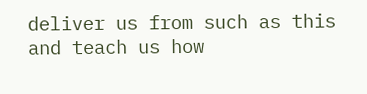deliver us from such as this and teach us how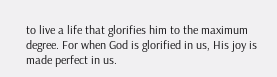to live a life that glorifies him to the maximum degree. For when God is glorified in us, His joy is made perfect in us.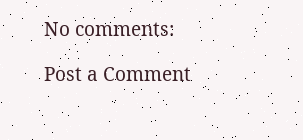No comments:

Post a Comment